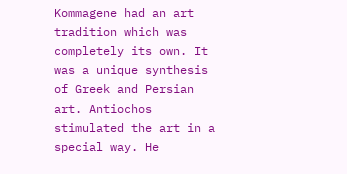Kommagene had an art tradition which was completely its own. It was a unique synthesis of Greek and Persian art. Antiochos stimulated the art in a special way. He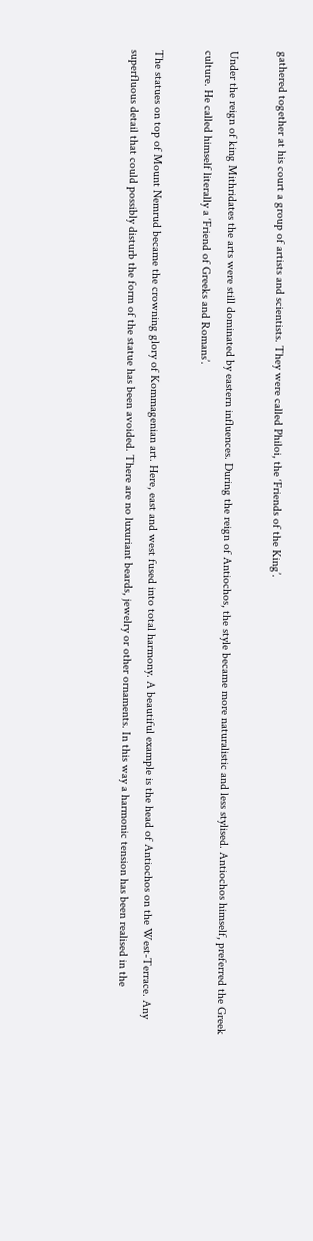gathered together at his court a group of artists and scientists. They were called Philoi, the ‘Friends of the King’.

Under the reign of king Mithridates the arts were still dominated by eastern influences. During the reign of Antiochos, the style became more naturalistic and less stylised. Antiochos himself, preferred the Greek culture. He called himself literally a ‘Friend of Greeks and Romans’.

The statues on top of Mount Nemrud became the crowning glory of Kommagenian art. Here, east and west fused into total harmony. A beautiful example is the head of Antiochos on the West-Terrace. Any superfluous detail that could possibly disturb the form of the statue has been avoided. There are no luxuriant beards, jewelry or other ornaments. In this way a harmonic tension has been realised in the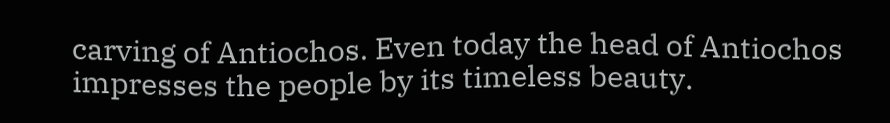carving of Antiochos. Even today the head of Antiochos impresses the people by its timeless beauty.